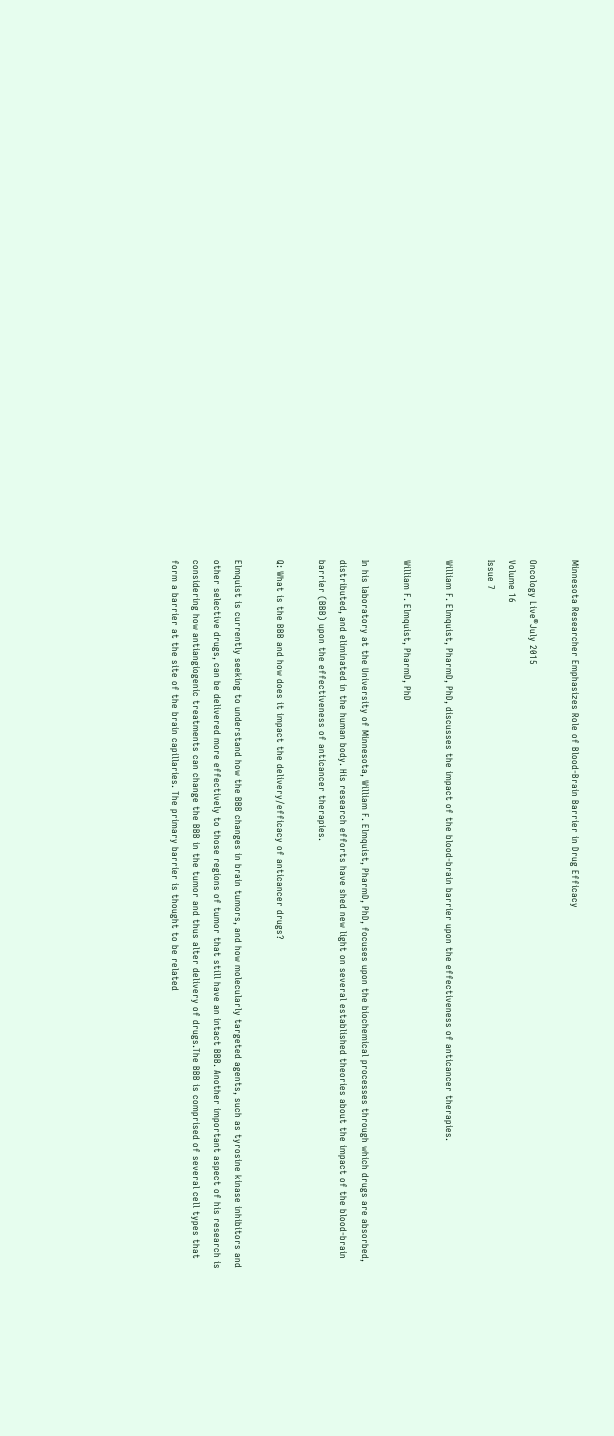Minnesota Researcher Emphasizes Role of Blood-Brain Barrier in Drug Efficacy

Oncology Live®July 2015
Volume 16
Issue 7

William F. Elmquist, PharmD, PhD, discusses the impact of the blood-brain barrier upon the effectiveness of anticancer therapies.

William F. Elmquist, PharmD, PhD

In his laboratory at the University of Minnesota, William F. Elmquist, PharmD, PhD, focuses upon the biochemical processes through which drugs are absorbed, distributed, and eliminated in the human body. His research efforts have shed new light on several established theories about the impact of the blood-brain barrier (BBB) upon the effectiveness of anticancer therapies.

Q: What is the BBB and how does it impact the delivery/efficacy of anticancer drugs?

Elmquist is currently seeking to understand how the BBB changes in brain tumors, and how molecularly targeted agents, such as tyrosine kinase inhibitors and other selective drugs, can be delivered more effectively to those regions of tumor that still have an intact BBB. Another important aspect of his research is considering how antiangiogenic treatments can change the BBB in the tumor and thus alter delivery of drugs.The BBB is comprised of several cell types that form a barrier at the site of the brain capillaries. The primary barrier is thought to be related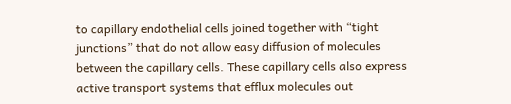to capillary endothelial cells joined together with “tight junctions” that do not allow easy diffusion of molecules between the capillary cells. These capillary cells also express active transport systems that efflux molecules out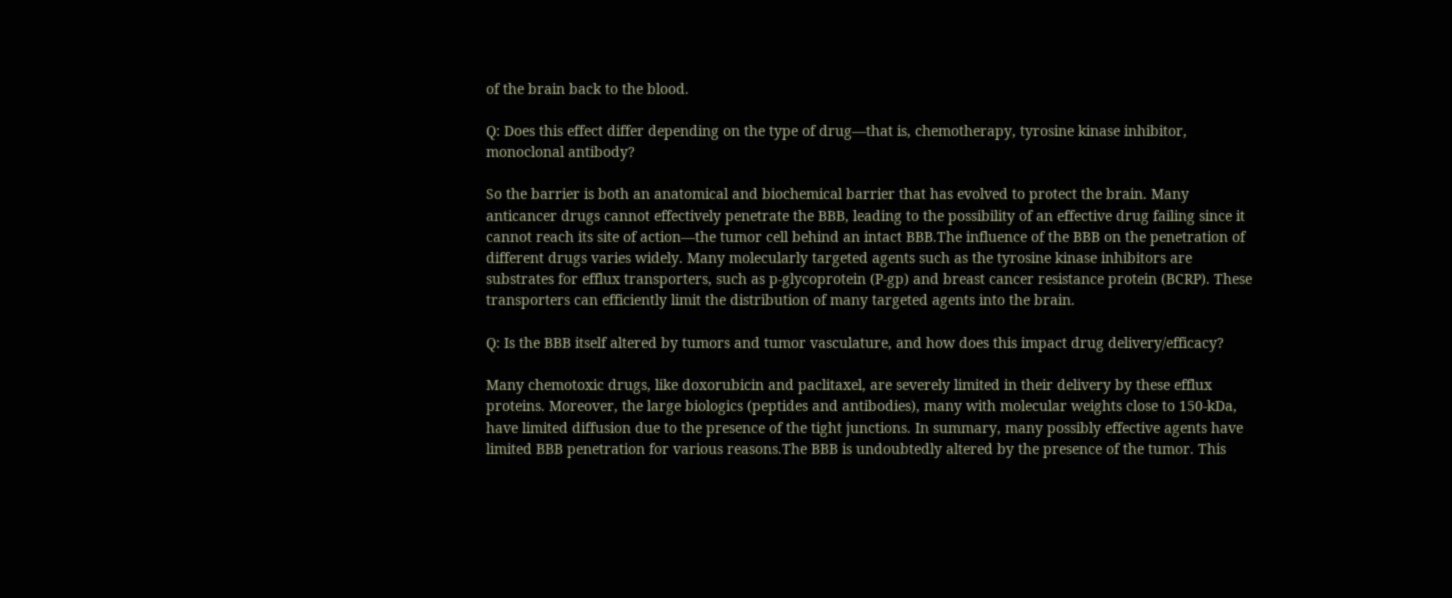of the brain back to the blood.

Q: Does this effect differ depending on the type of drug—that is, chemotherapy, tyrosine kinase inhibitor, monoclonal antibody?

So the barrier is both an anatomical and biochemical barrier that has evolved to protect the brain. Many anticancer drugs cannot effectively penetrate the BBB, leading to the possibility of an effective drug failing since it cannot reach its site of action—the tumor cell behind an intact BBB.The influence of the BBB on the penetration of different drugs varies widely. Many molecularly targeted agents such as the tyrosine kinase inhibitors are substrates for efflux transporters, such as p-glycoprotein (P-gp) and breast cancer resistance protein (BCRP). These transporters can efficiently limit the distribution of many targeted agents into the brain.

Q: Is the BBB itself altered by tumors and tumor vasculature, and how does this impact drug delivery/efficacy?

Many chemotoxic drugs, like doxorubicin and paclitaxel, are severely limited in their delivery by these efflux proteins. Moreover, the large biologics (peptides and antibodies), many with molecular weights close to 150-kDa, have limited diffusion due to the presence of the tight junctions. In summary, many possibly effective agents have limited BBB penetration for various reasons.The BBB is undoubtedly altered by the presence of the tumor. This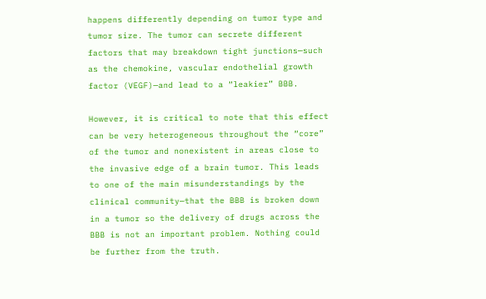happens differently depending on tumor type and tumor size. The tumor can secrete different factors that may breakdown tight junctions—such as the chemokine, vascular endothelial growth factor (VEGF)—and lead to a “leakier” BBB.

However, it is critical to note that this effect can be very heterogeneous throughout the “core” of the tumor and nonexistent in areas close to the invasive edge of a brain tumor. This leads to one of the main misunderstandings by the clinical community—that the BBB is broken down in a tumor so the delivery of drugs across the BBB is not an important problem. Nothing could be further from the truth.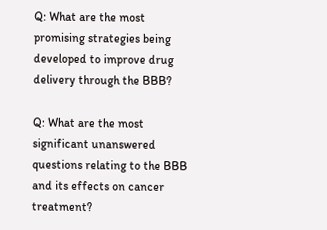Q: What are the most promising strategies being developed to improve drug delivery through the BBB?

Q: What are the most significant unanswered questions relating to the BBB and its effects on cancer treatment?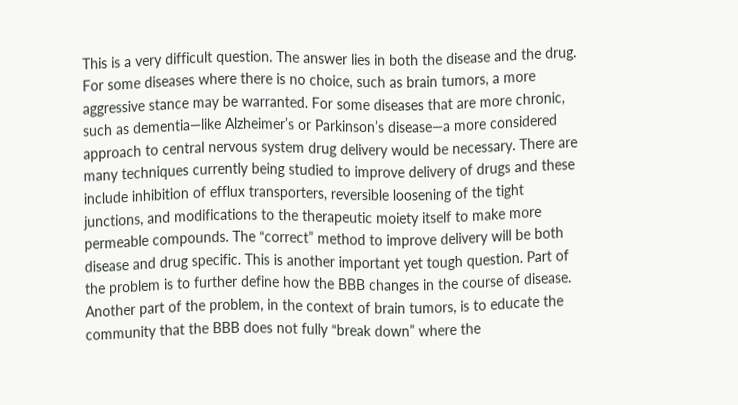This is a very difficult question. The answer lies in both the disease and the drug. For some diseases where there is no choice, such as brain tumors, a more aggressive stance may be warranted. For some diseases that are more chronic, such as dementia—like Alzheimer’s or Parkinson’s disease—a more considered approach to central nervous system drug delivery would be necessary. There are many techniques currently being studied to improve delivery of drugs and these include inhibition of efflux transporters, reversible loosening of the tight junctions, and modifications to the therapeutic moiety itself to make more permeable compounds. The “correct” method to improve delivery will be both disease and drug specific. This is another important yet tough question. Part of the problem is to further define how the BBB changes in the course of disease. Another part of the problem, in the context of brain tumors, is to educate the community that the BBB does not fully “break down” where the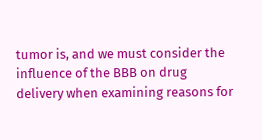tumor is, and we must consider the influence of the BBB on drug delivery when examining reasons for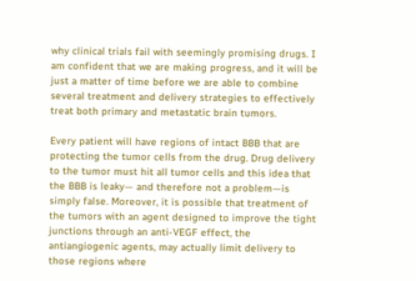why clinical trials fail with seemingly promising drugs. I am confident that we are making progress, and it will be just a matter of time before we are able to combine several treatment and delivery strategies to effectively treat both primary and metastatic brain tumors.

Every patient will have regions of intact BBB that are protecting the tumor cells from the drug. Drug delivery to the tumor must hit all tumor cells and this idea that the BBB is leaky— and therefore not a problem—is simply false. Moreover, it is possible that treatment of the tumors with an agent designed to improve the tight junctions through an anti-VEGF effect, the antiangiogenic agents, may actually limit delivery to those regions where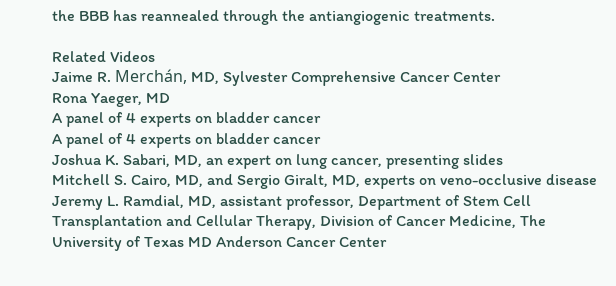the BBB has reannealed through the antiangiogenic treatments.

Related Videos
Jaime R. Merchán, MD, Sylvester Comprehensive Cancer Center
Rona Yaeger, MD
A panel of 4 experts on bladder cancer
A panel of 4 experts on bladder cancer
Joshua K. Sabari, MD, an expert on lung cancer, presenting slides
Mitchell S. Cairo, MD, and Sergio Giralt, MD, experts on veno-occlusive disease
Jeremy L. Ramdial, MD, assistant professor, Department of Stem Cell Transplantation and Cellular Therapy, Division of Cancer Medicine, The University of Texas MD Anderson Cancer Center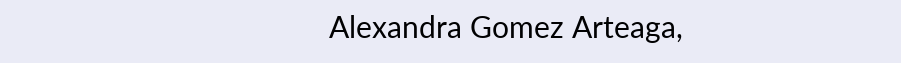Alexandra Gomez Arteaga,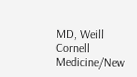MD, Weill Cornell Medicine/New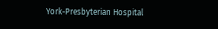York-Presbyterian Hospital